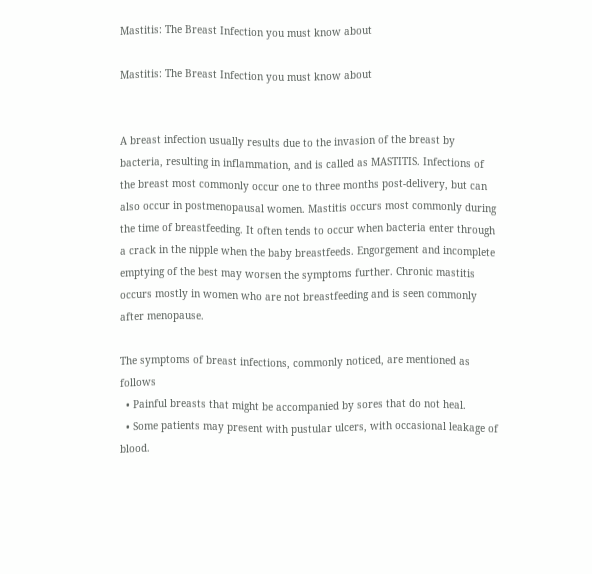Mastitis: The Breast Infection you must know about

Mastitis: The Breast Infection you must know about


A breast infection usually results due to the invasion of the breast by bacteria, resulting in inflammation, and is called as MASTITIS. Infections of the breast most commonly occur one to three months post-delivery, but can also occur in postmenopausal women. Mastitis occurs most commonly during the time of breastfeeding. It often tends to occur when bacteria enter through a crack in the nipple when the baby breastfeeds. Engorgement and incomplete emptying of the best may worsen the symptoms further. Chronic mastitis occurs mostly in women who are not breastfeeding and is seen commonly after menopause.

The symptoms of breast infections, commonly noticed, are mentioned as follows
  • Painful breasts that might be accompanied by sores that do not heal.
  • Some patients may present with pustular ulcers, with occasional leakage of blood.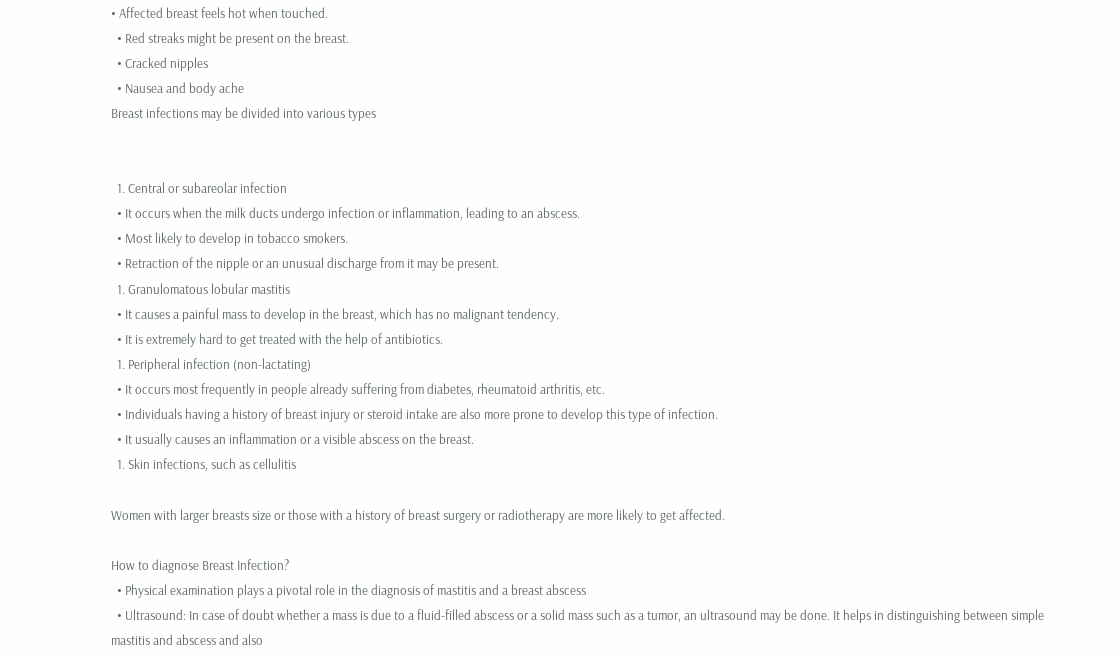• Affected breast feels hot when touched.
  • Red streaks might be present on the breast.
  • Cracked nipples
  • Nausea and body ache
Breast infections may be divided into various types


  1. Central or subareolar infection
  • It occurs when the milk ducts undergo infection or inflammation, leading to an abscess.
  • Most likely to develop in tobacco smokers.
  • Retraction of the nipple or an unusual discharge from it may be present.
  1. Granulomatous lobular mastitis
  • It causes a painful mass to develop in the breast, which has no malignant tendency.
  • It is extremely hard to get treated with the help of antibiotics.
  1. Peripheral infection (non-lactating)
  • It occurs most frequently in people already suffering from diabetes, rheumatoid arthritis, etc.
  • Individuals having a history of breast injury or steroid intake are also more prone to develop this type of infection.
  • It usually causes an inflammation or a visible abscess on the breast.
  1. Skin infections, such as cellulitis

Women with larger breasts size or those with a history of breast surgery or radiotherapy are more likely to get affected.

How to diagnose Breast Infection?
  • Physical examination plays a pivotal role in the diagnosis of mastitis and a breast abscess
  • Ultrasound: In case of doubt whether a mass is due to a fluid-filled abscess or a solid mass such as a tumor, an ultrasound may be done. It helps in distinguishing between simple mastitis and abscess and also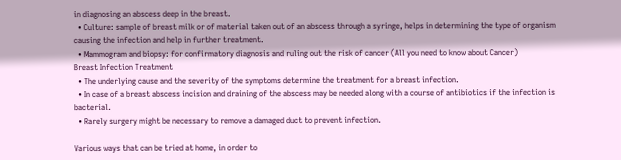in diagnosing an abscess deep in the breast.
  • Culture: sample of breast milk or of material taken out of an abscess through a syringe, helps in determining the type of organism causing the infection and help in further treatment.
  • Mammogram and biopsy: for confirmatory diagnosis and ruling out the risk of cancer (All you need to know about Cancer)
Breast Infection Treatment
  • The underlying cause and the severity of the symptoms determine the treatment for a breast infection.
  • In case of a breast abscess incision and draining of the abscess may be needed along with a course of antibiotics if the infection is bacterial.
  • Rarely surgery might be necessary to remove a damaged duct to prevent infection.

Various ways that can be tried at home, in order to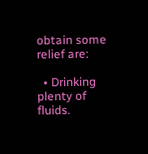obtain some relief are:

  • Drinking plenty of fluids.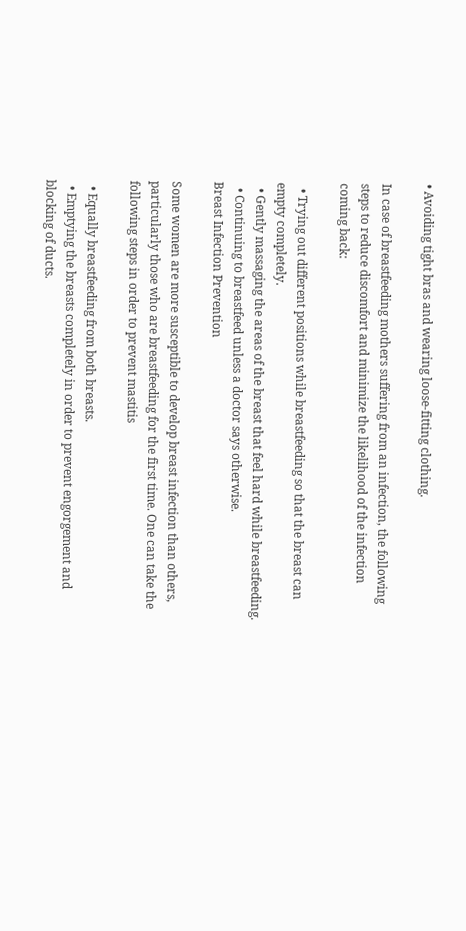• Avoiding tight bras and wearing loose-fitting clothing.

In case of breastfeeding mothers suffering from an infection, the following steps to reduce discomfort and minimize the likelihood of the infection coming back:

  • Trying out different positions while breastfeeding so that the breast can empty completely.
  • Gently massaging the areas of the breast that feel hard while breastfeeding.
  • Continuing to breastfeed unless a doctor says otherwise.
Breast Infection Prevention

Some women are more susceptible to develop breast infection than others, particularly those who are breastfeeding for the first time. One can take the following steps in order to prevent mastitis

  • Equally breastfeeding from both breasts.
  • Emptying the breasts completely in order to prevent engorgement and blocking of ducts.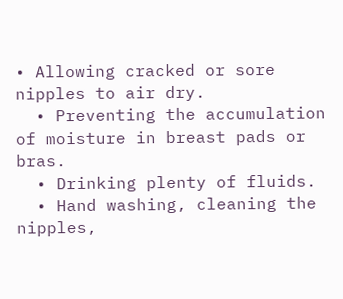• Allowing cracked or sore nipples to air dry.
  • Preventing the accumulation of moisture in breast pads or bras.
  • Drinking plenty of fluids.
  • Hand washing, cleaning the nipples,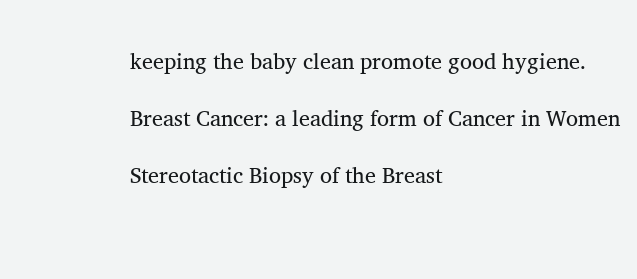keeping the baby clean promote good hygiene.

Breast Cancer: a leading form of Cancer in Women

Stereotactic Biopsy of the Breast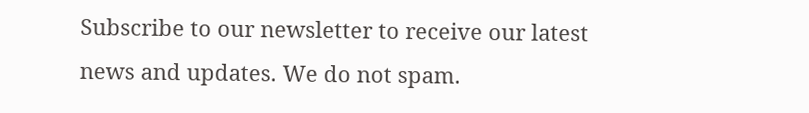Subscribe to our newsletter to receive our latest news and updates. We do not spam.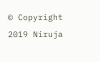© Copyright 2019 Niruja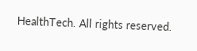HealthTech. All rights reserved.